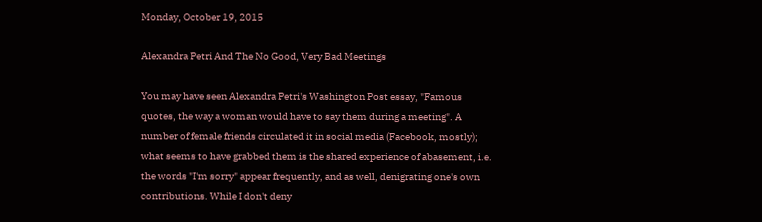Monday, October 19, 2015

Alexandra Petri And The No Good, Very Bad Meetings

You may have seen Alexandra Petri's Washington Post essay, "Famous quotes, the way a woman would have to say them during a meeting". A number of female friends circulated it in social media (Facebook, mostly); what seems to have grabbed them is the shared experience of abasement, i.e. the words "I'm sorry" appear frequently, and as well, denigrating one's own contributions. While I don't deny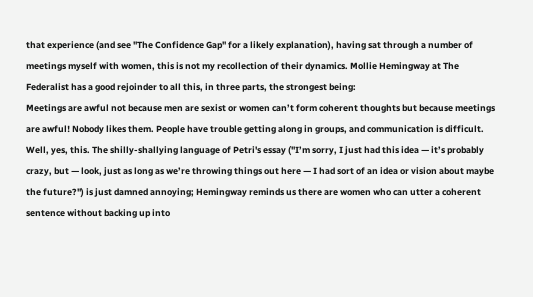that experience (and see "The Confidence Gap" for a likely explanation), having sat through a number of meetings myself with women, this is not my recollection of their dynamics. Mollie Hemingway at The Federalist has a good rejoinder to all this, in three parts, the strongest being:
Meetings are awful not because men are sexist or women can’t form coherent thoughts but because meetings are awful! Nobody likes them. People have trouble getting along in groups, and communication is difficult.
Well, yes, this. The shilly-shallying language of Petri's essay ("I’m sorry, I just had this idea — it’s probably crazy, but — look, just as long as we’re throwing things out here — I had sort of an idea or vision about maybe the future?") is just damned annoying; Hemingway reminds us there are women who can utter a coherent sentence without backing up into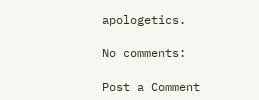apologetics.

No comments:

Post a Comment